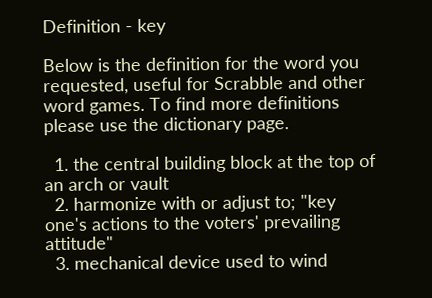Definition - key

Below is the definition for the word you requested, useful for Scrabble and other word games. To find more definitions please use the dictionary page.

  1. the central building block at the top of an arch or vault
  2. harmonize with or adjust to; "key one's actions to the voters' prevailing attitude"
  3. mechanical device used to wind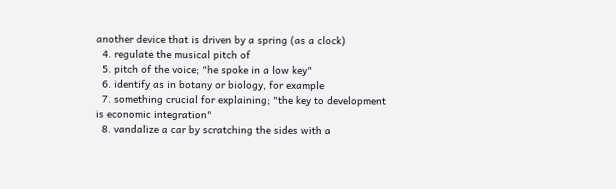another device that is driven by a spring (as a clock)
  4. regulate the musical pitch of
  5. pitch of the voice; "he spoke in a low key"
  6. identify as in botany or biology, for example
  7. something crucial for explaining; "the key to development is economic integration"
  8. vandalize a car by scratching the sides with a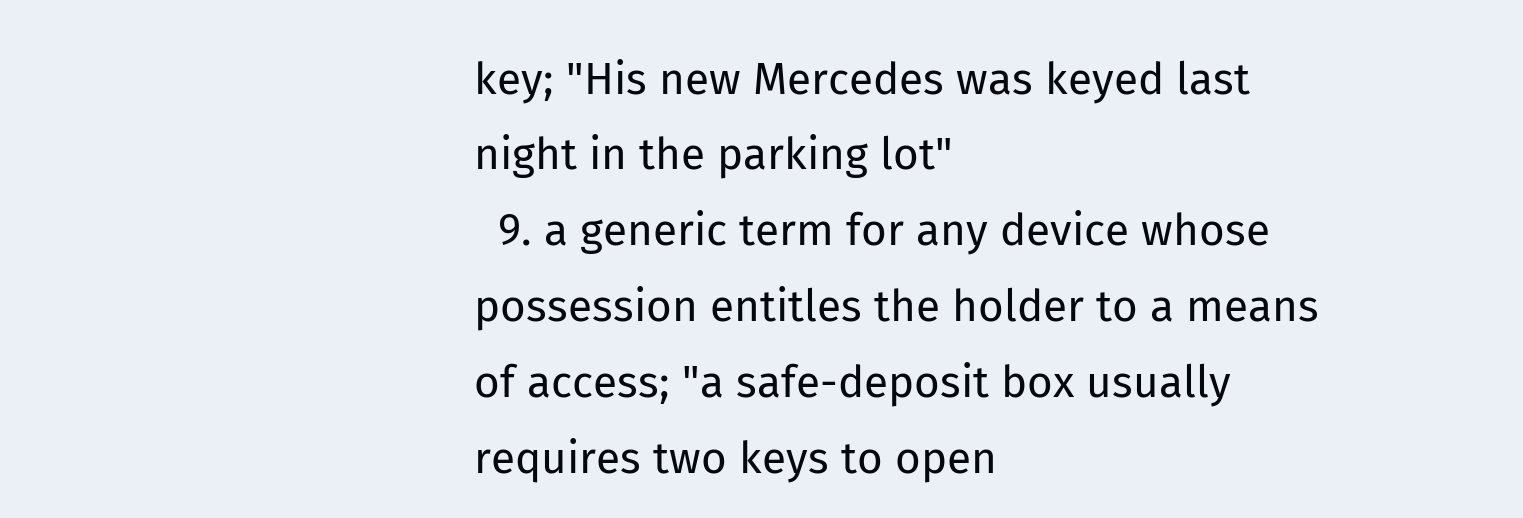key; "His new Mercedes was keyed last night in the parking lot"
  9. a generic term for any device whose possession entitles the holder to a means of access; "a safe-deposit box usually requires two keys to open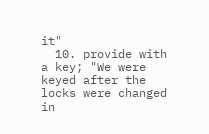it"
  10. provide with a key; "We were keyed after the locks were changed in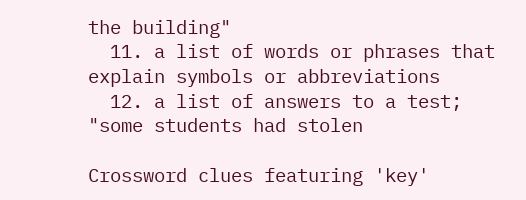the building"
  11. a list of words or phrases that explain symbols or abbreviations
  12. a list of answers to a test; "some students had stolen

Crossword clues featuring 'key'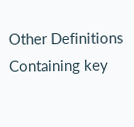Other Definitions Containing key